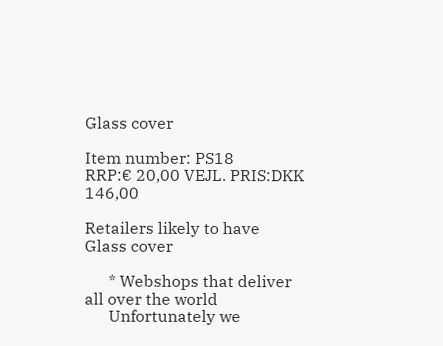Glass cover

Item number: PS18
RRP:€ 20,00 VEJL. PRIS:DKK 146,00

Retailers likely to have
Glass cover

      * Webshops that deliver all over the world
      Unfortunately we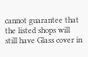cannot guarantee that the listed shops will still have Glass cover in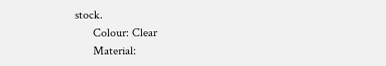stock.
      Colour: Clear
      Material: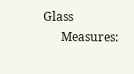Glass
      Measures: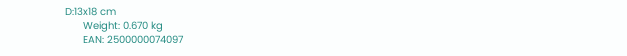D:13x18 cm
      Weight: 0.670 kg
      EAN: 2500000074097